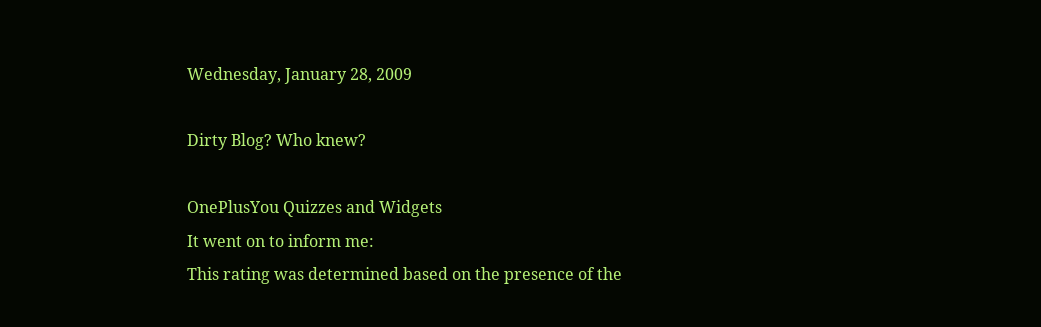Wednesday, January 28, 2009

Dirty Blog? Who knew?

OnePlusYou Quizzes and Widgets
It went on to inform me:
This rating was determined based on the presence of the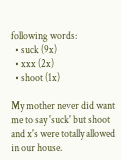following words:
  • suck (9x)
  • xxx (2x)
  • shoot (1x)

My mother never did want me to say 'suck' but shoot and x's were totally allowed in our house.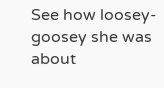See how loosey-goosey she was about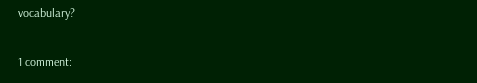vocabulary?

1 comment: